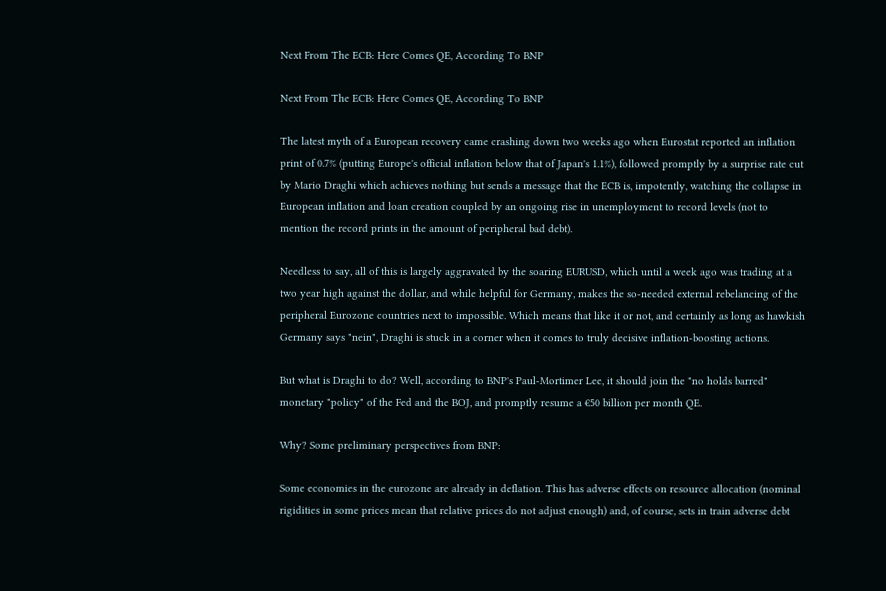Next From The ECB: Here Comes QE, According To BNP

Next From The ECB: Here Comes QE, According To BNP

The latest myth of a European recovery came crashing down two weeks ago when Eurostat reported an inflation print of 0.7% (putting Europe's official inflation below that of Japan's 1.1%), followed promptly by a surprise rate cut by Mario Draghi which achieves nothing but sends a message that the ECB is, impotently, watching the collapse in European inflation and loan creation coupled by an ongoing rise in unemployment to record levels (not to mention the record prints in the amount of peripheral bad debt).

Needless to say, all of this is largely aggravated by the soaring EURUSD, which until a week ago was trading at a two year high against the dollar, and while helpful for Germany, makes the so-needed external rebelancing of the peripheral Eurozone countries next to impossible. Which means that like it or not, and certainly as long as hawkish Germany says "nein", Draghi is stuck in a corner when it comes to truly decisive inflation-boosting actions.

But what is Draghi to do? Well, according to BNP's Paul-Mortimer Lee, it should join the "no holds barred" monetary "policy" of the Fed and the BOJ, and promptly resume a €50 billion per month QE.

Why? Some preliminary perspectives from BNP:

Some economies in the eurozone are already in deflation. This has adverse effects on resource allocation (nominal rigidities in some prices mean that relative prices do not adjust enough) and, of course, sets in train adverse debt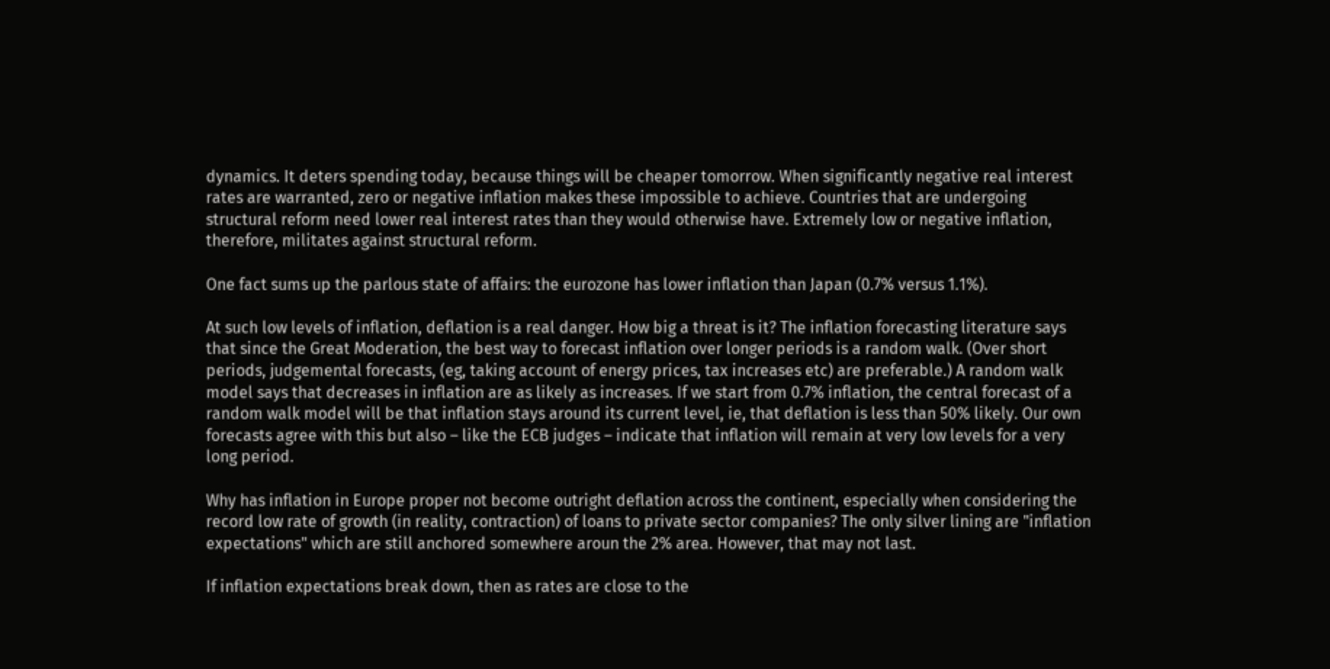dynamics. It deters spending today, because things will be cheaper tomorrow. When significantly negative real interest rates are warranted, zero or negative inflation makes these impossible to achieve. Countries that are undergoing structural reform need lower real interest rates than they would otherwise have. Extremely low or negative inflation, therefore, militates against structural reform.

One fact sums up the parlous state of affairs: the eurozone has lower inflation than Japan (0.7% versus 1.1%).

At such low levels of inflation, deflation is a real danger. How big a threat is it? The inflation forecasting literature says that since the Great Moderation, the best way to forecast inflation over longer periods is a random walk. (Over short periods, judgemental forecasts, (eg, taking account of energy prices, tax increases etc) are preferable.) A random walk model says that decreases in inflation are as likely as increases. If we start from 0.7% inflation, the central forecast of a random walk model will be that inflation stays around its current level, ie, that deflation is less than 50% likely. Our own forecasts agree with this but also – like the ECB judges – indicate that inflation will remain at very low levels for a very long period.

Why has inflation in Europe proper not become outright deflation across the continent, especially when considering the record low rate of growth (in reality, contraction) of loans to private sector companies? The only silver lining are "inflation expectations" which are still anchored somewhere aroun the 2% area. However, that may not last.

If inflation expectations break down, then as rates are close to the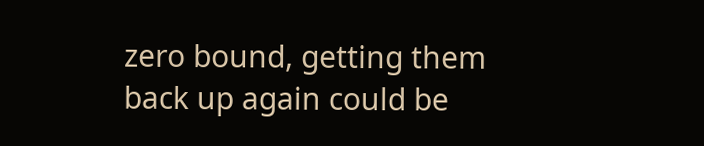zero bound, getting them back up again could be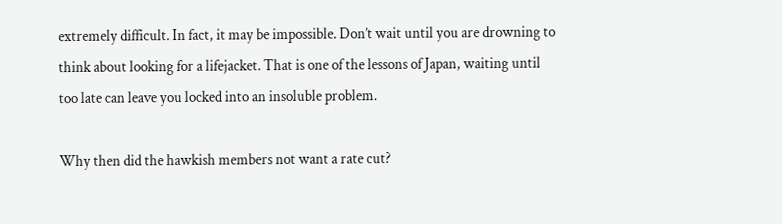extremely difficult. In fact, it may be impossible. Don’t wait until you are drowning to think about looking for a lifejacket. That is one of the lessons of Japan, waiting until too late can leave you locked into an insoluble problem.

Why then did the hawkish members not want a rate cut?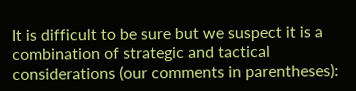It is difficult to be sure but we suspect it is a combination of strategic and tactical considerations (our comments in parentheses):